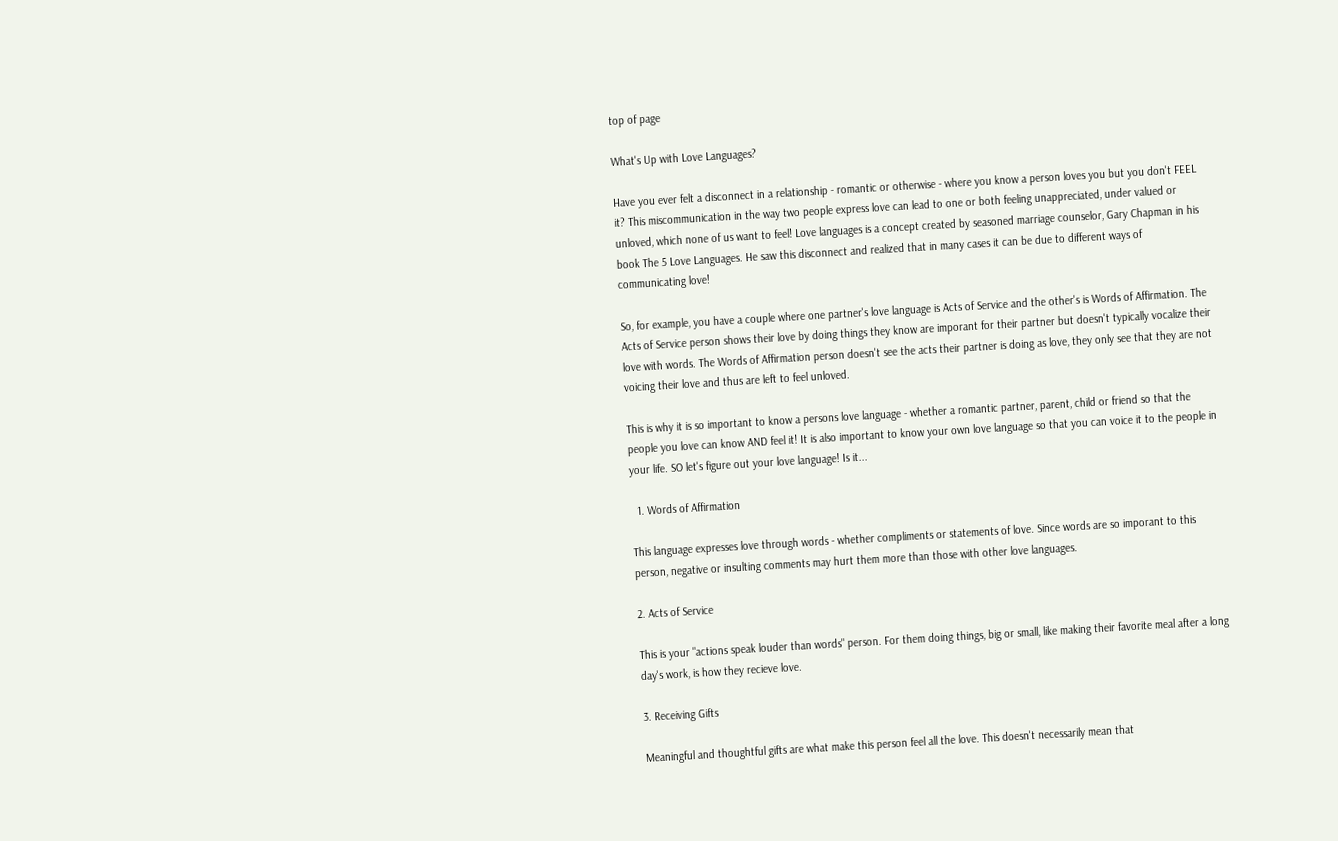top of page

What's Up with Love Languages?

Have you ever felt a disconnect in a relationship - romantic or otherwise - where you know a person loves you but you don't FEEL it? This miscommunication in the way two people express love can lead to one or both feeling unappreciated, under valued or unloved, which none of us want to feel! Love languages is a concept created by seasoned marriage counselor, Gary Chapman in his book The 5 Love Languages. He saw this disconnect and realized that in many cases it can be due to different ways of communicating love!

So, for example, you have a couple where one partner's love language is Acts of Service and the other's is Words of Affirmation. The Acts of Service person shows their love by doing things they know are imporant for their partner but doesn't typically vocalize their love with words. The Words of Affirmation person doesn't see the acts their partner is doing as love, they only see that they are not voicing their love and thus are left to feel unloved.

This is why it is so important to know a persons love language - whether a romantic partner, parent, child or friend so that the people you love can know AND feel it! It is also important to know your own love language so that you can voice it to the people in your life. SO let's figure out your love language! Is it...

  1. Words of Affirmation

This language expresses love through words - whether compliments or statements of love. Since words are so imporant to this person, negative or insulting comments may hurt them more than those with other love languages.

2. Acts of Service

This is your "actions speak louder than words" person. For them doing things, big or small, like making their favorite meal after a long day's work, is how they recieve love.

3. Receiving Gifts

Meaningful and thoughtful gifts are what make this person feel all the love. This doesn't necessarily mean that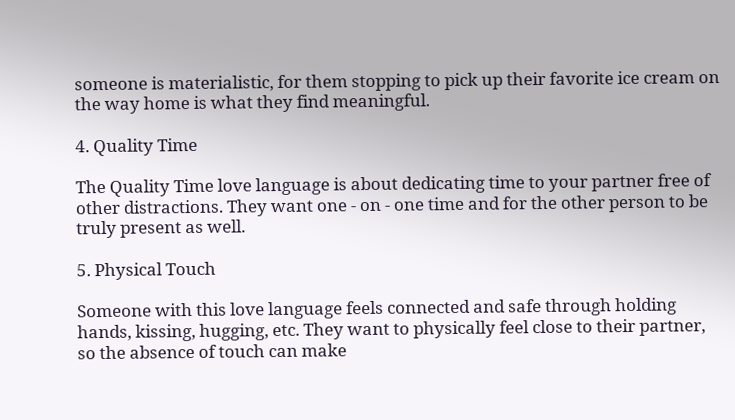someone is materialistic, for them stopping to pick up their favorite ice cream on the way home is what they find meaningful.

4. Quality Time

The Quality Time love language is about dedicating time to your partner free of other distractions. They want one - on - one time and for the other person to be truly present as well.

5. Physical Touch

Someone with this love language feels connected and safe through holding hands, kissing, hugging, etc. They want to physically feel close to their partner, so the absence of touch can make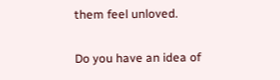them feel unloved.

Do you have an idea of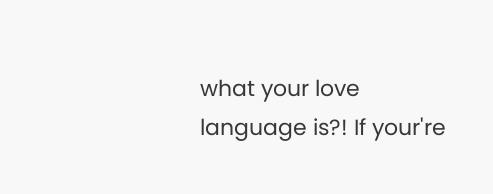what your love language is?! If your're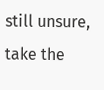still unsure, take the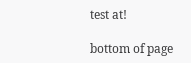test at!

bottom of page